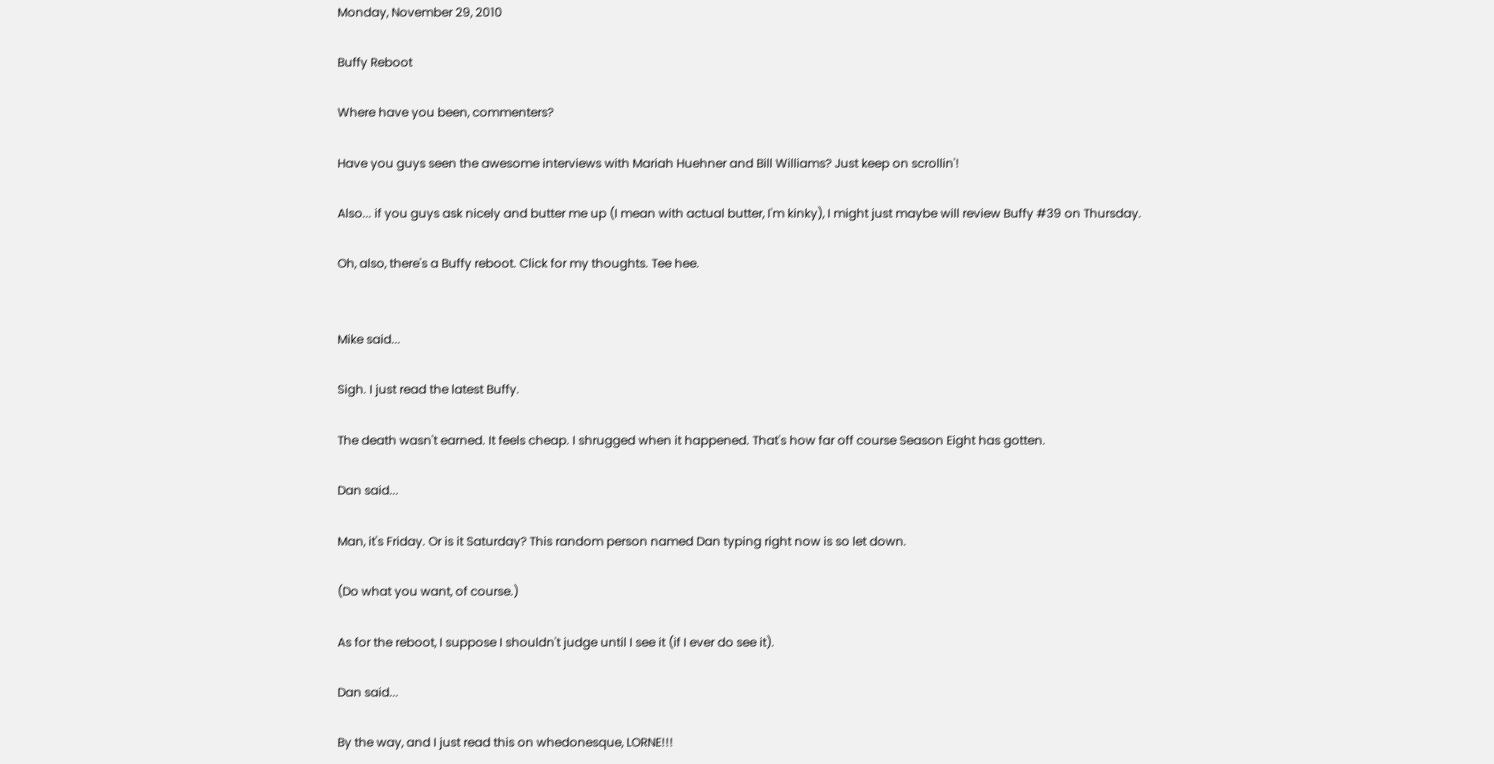Monday, November 29, 2010

Buffy Reboot

Where have you been, commenters?

Have you guys seen the awesome interviews with Mariah Huehner and Bill Williams? Just keep on scrollin'!

Also... if you guys ask nicely and butter me up (I mean with actual butter, I'm kinky), I might just maybe will review Buffy #39 on Thursday.

Oh, also, there's a Buffy reboot. Click for my thoughts. Tee hee.


Mike said...

Sigh. I just read the latest Buffy.

The death wasn't earned. It feels cheap. I shrugged when it happened. That's how far off course Season Eight has gotten.

Dan said...

Man, it's Friday. Or is it Saturday? This random person named Dan typing right now is so let down.

(Do what you want, of course.)

As for the reboot, I suppose I shouldn't judge until I see it (if I ever do see it).

Dan said...

By the way, and I just read this on whedonesque, LORNE!!!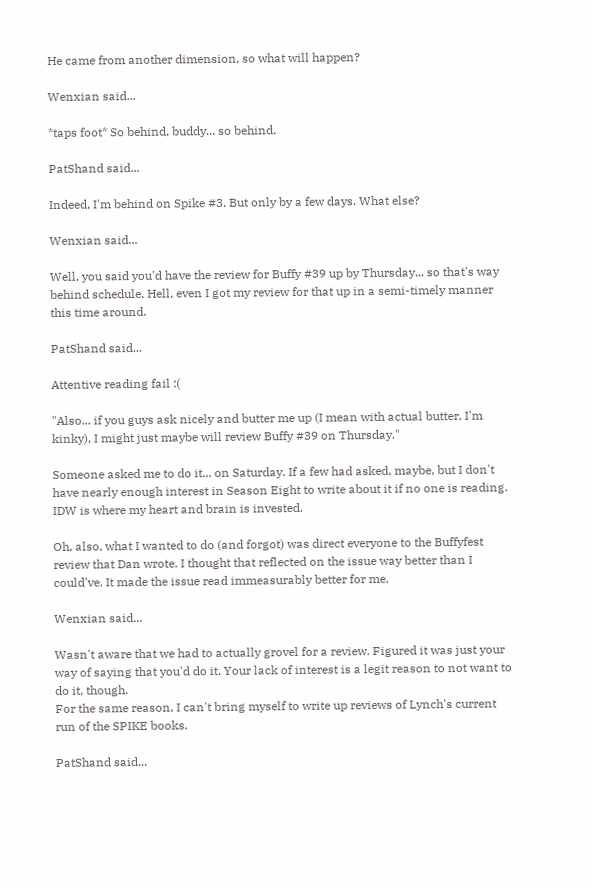He came from another dimension, so what will happen?

Wenxian said...

*taps foot* So behind, buddy... so behind.

PatShand said...

Indeed, I'm behind on Spike #3. But only by a few days. What else?

Wenxian said...

Well, you said you'd have the review for Buffy #39 up by Thursday... so that's way behind schedule. Hell, even I got my review for that up in a semi-timely manner this time around.

PatShand said...

Attentive reading fail :(

"Also... if you guys ask nicely and butter me up (I mean with actual butter, I'm kinky), I might just maybe will review Buffy #39 on Thursday."

Someone asked me to do it... on Saturday. If a few had asked, maybe, but I don't have nearly enough interest in Season Eight to write about it if no one is reading. IDW is where my heart and brain is invested.

Oh, also, what I wanted to do (and forgot) was direct everyone to the Buffyfest review that Dan wrote. I thought that reflected on the issue way better than I could've. It made the issue read immeasurably better for me.

Wenxian said...

Wasn't aware that we had to actually grovel for a review. Figured it was just your way of saying that you'd do it. Your lack of interest is a legit reason to not want to do it, though.
For the same reason, I can't bring myself to write up reviews of Lynch's current run of the SPIKE books.

PatShand said...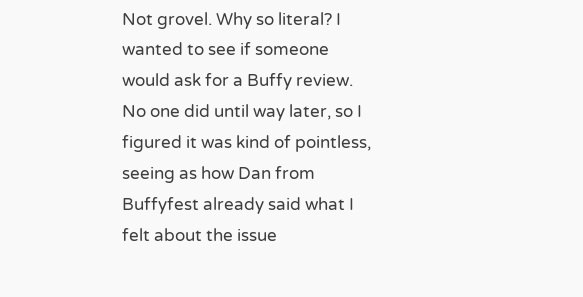Not grovel. Why so literal? I wanted to see if someone would ask for a Buffy review. No one did until way later, so I figured it was kind of pointless, seeing as how Dan from Buffyfest already said what I felt about the issue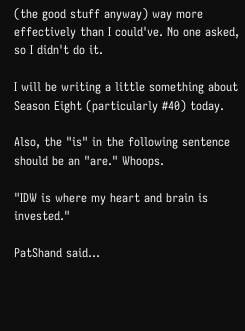(the good stuff anyway) way more effectively than I could've. No one asked, so I didn't do it.

I will be writing a little something about Season Eight (particularly #40) today.

Also, the "is" in the following sentence should be an "are." Whoops.

"IDW is where my heart and brain is invested."

PatShand said...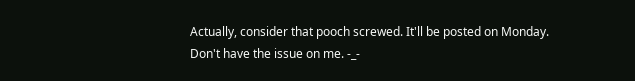Actually, consider that pooch screwed. It'll be posted on Monday. Don't have the issue on me. -_-